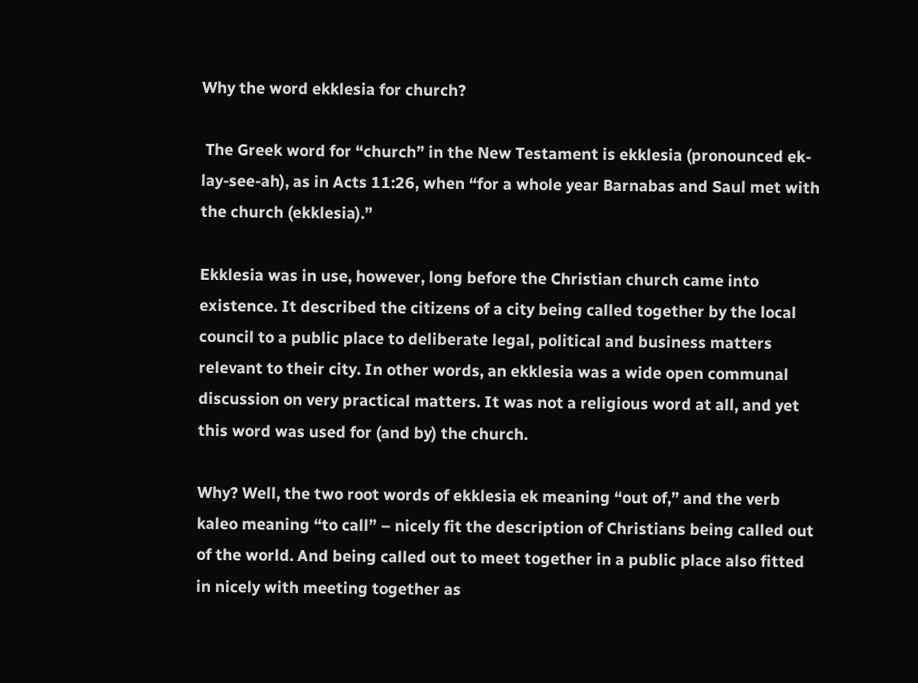Why the word ekklesia for church?

 The Greek word for “church” in the New Testament is ekklesia (pronounced ek-lay-see-ah), as in Acts 11:26, when “for a whole year Barnabas and Saul met with the church (ekklesia).”

Ekklesia was in use, however, long before the Christian church came into existence. It described the citizens of a city being called together by the local council to a public place to deliberate legal, political and business matters relevant to their city. In other words, an ekklesia was a wide open communal discussion on very practical matters. It was not a religious word at all, and yet this word was used for (and by) the church.

Why? Well, the two root words of ekklesia ek meaning “out of,” and the verb kaleo meaning “to call” – nicely fit the description of Christians being called out of the world. And being called out to meet together in a public place also fitted in nicely with meeting together as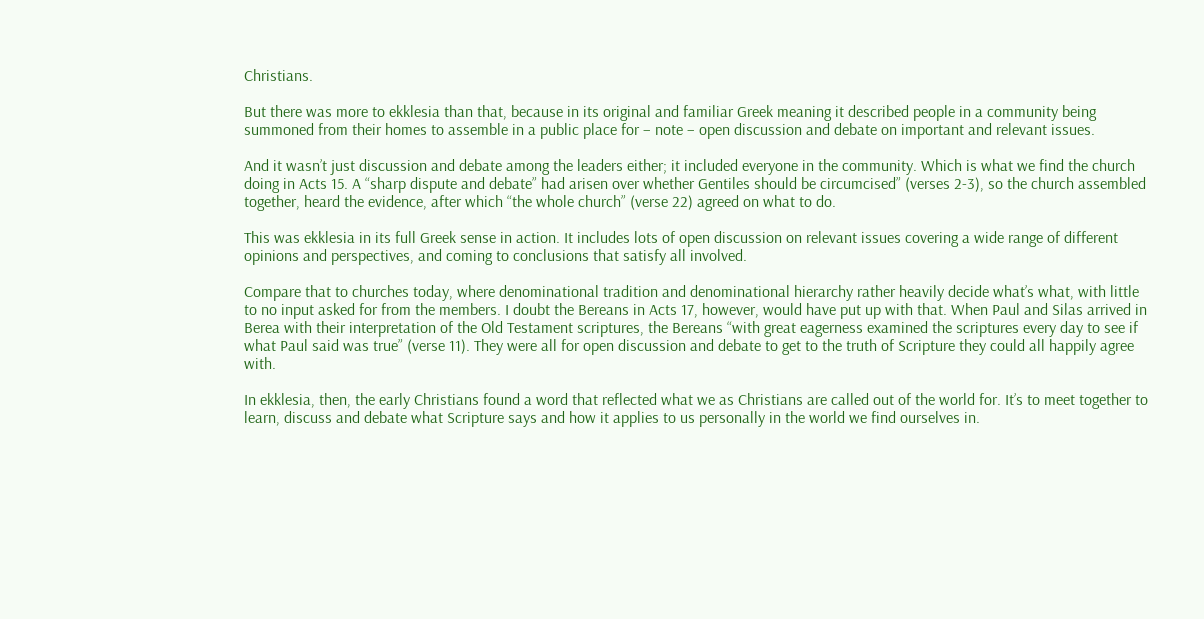Christians.

But there was more to ekklesia than that, because in its original and familiar Greek meaning it described people in a community being summoned from their homes to assemble in a public place for – note – open discussion and debate on important and relevant issues.

And it wasn’t just discussion and debate among the leaders either; it included everyone in the community. Which is what we find the church doing in Acts 15. A “sharp dispute and debate” had arisen over whether Gentiles should be circumcised” (verses 2-3), so the church assembled together, heard the evidence, after which “the whole church” (verse 22) agreed on what to do.

This was ekklesia in its full Greek sense in action. It includes lots of open discussion on relevant issues covering a wide range of different opinions and perspectives, and coming to conclusions that satisfy all involved.

Compare that to churches today, where denominational tradition and denominational hierarchy rather heavily decide what’s what, with little to no input asked for from the members. I doubt the Bereans in Acts 17, however, would have put up with that. When Paul and Silas arrived in Berea with their interpretation of the Old Testament scriptures, the Bereans “with great eagerness examined the scriptures every day to see if what Paul said was true” (verse 11). They were all for open discussion and debate to get to the truth of Scripture they could all happily agree with.

In ekklesia, then, the early Christians found a word that reflected what we as Christians are called out of the world for. It’s to meet together to learn, discuss and debate what Scripture says and how it applies to us personally in the world we find ourselves in.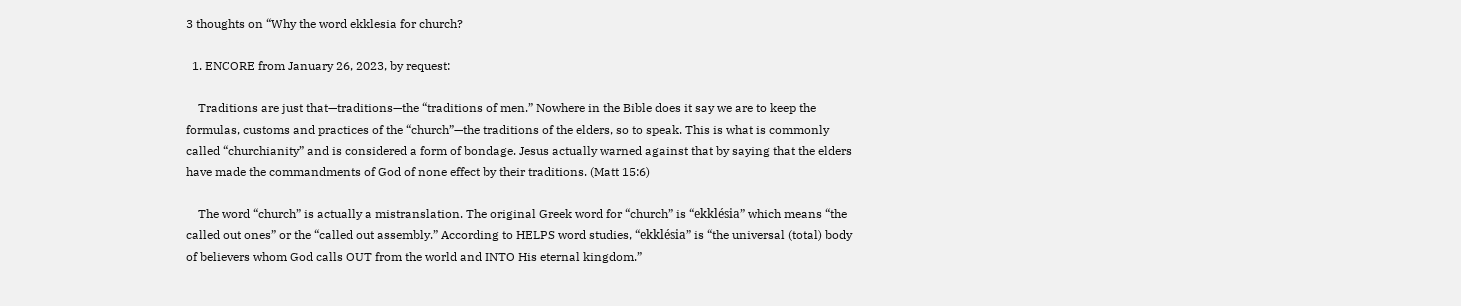3 thoughts on “Why the word ekklesia for church?

  1. ENCORE from January 26, 2023, by request:

    Traditions are just that—traditions—the “traditions of men.” Nowhere in the Bible does it say we are to keep the formulas, customs and practices of the “church”—the traditions of the elders, so to speak. This is what is commonly called “churchianity” and is considered a form of bondage. Jesus actually warned against that by saying that the elders have made the commandments of God of none effect by their traditions. (Matt 15:6)

    The word “church” is actually a mistranslation. The original Greek word for “church” is “ekklésia” which means “the called out ones” or the “called out assembly.” According to HELPS word studies, “ekklésia” is “the universal (total) body of believers whom God calls OUT from the world and INTO His eternal kingdom.”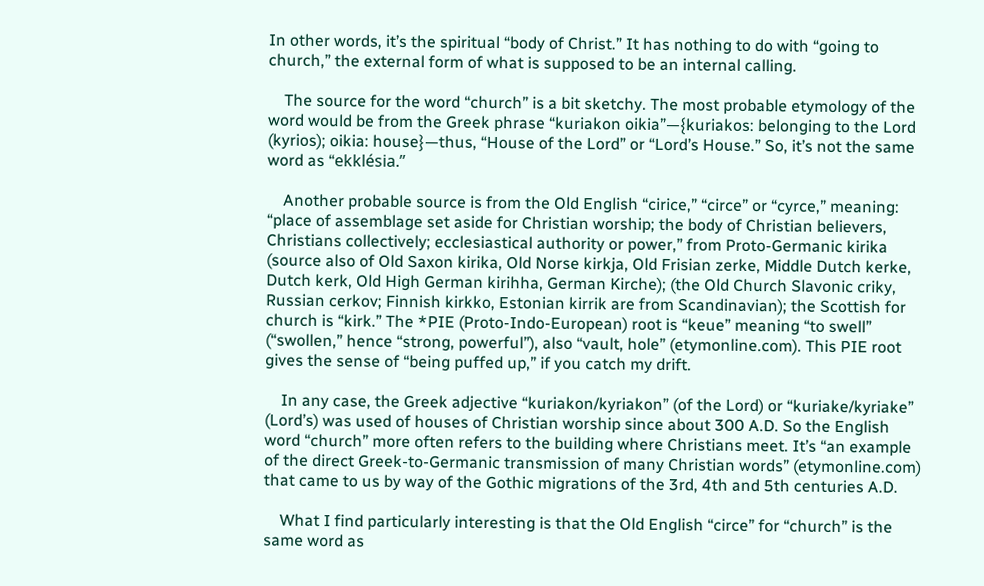In other words, it’s the spiritual “body of Christ.” It has nothing to do with “going to church,” the external form of what is supposed to be an internal calling.

    The source for the word “church” is a bit sketchy. The most probable etymology of the word would be from the Greek phrase “kuriakon oikia”—{kuriakos: belonging to the Lord (kyrios); oikia: house}—thus, “House of the Lord” or “Lord’s House.” So, it’s not the same word as “ekklésia.”

    Another probable source is from the Old English “cirice,” “circe” or “cyrce,” meaning: “place of assemblage set aside for Christian worship; the body of Christian believers, Christians collectively; ecclesiastical authority or power,” from Proto-Germanic kirika (source also of Old Saxon kirika, Old Norse kirkja, Old Frisian zerke, Middle Dutch kerke, Dutch kerk, Old High German kirihha, German Kirche); (the Old Church Slavonic criky, Russian cerkov; Finnish kirkko, Estonian kirrik are from Scandinavian); the Scottish for church is “kirk.” The *PIE (Proto-Indo-European) root is “keue” meaning “to swell” (“swollen,” hence “strong, powerful”), also “vault, hole” (etymonline.com). This PIE root gives the sense of “being puffed up,” if you catch my drift.

    In any case, the Greek adjective “kuriakon/kyriakon” (of the Lord) or “kuriake/kyriake” (Lord’s) was used of houses of Christian worship since about 300 A.D. So the English word “church” more often refers to the building where Christians meet. It’s “an example of the direct Greek-to-Germanic transmission of many Christian words” (etymonline.com) that came to us by way of the Gothic migrations of the 3rd, 4th and 5th centuries A.D.

    What I find particularly interesting is that the Old English “circe” for “church” is the same word as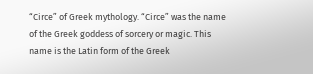“Circe” of Greek mythology. “Circe” was the name of the Greek goddess of sorcery or magic. This name is the Latin form of the Greek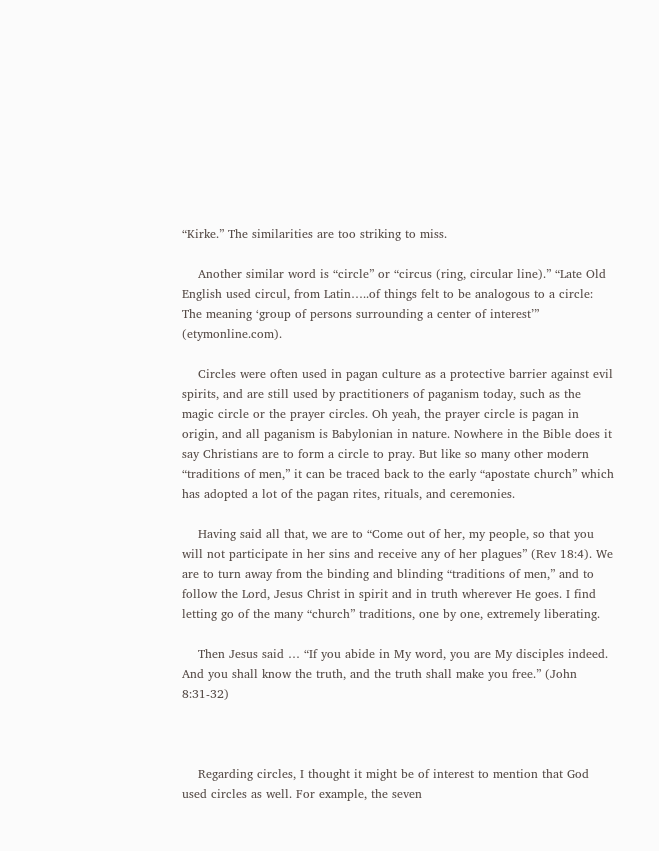“Kirke.” The similarities are too striking to miss.

    Another similar word is “circle” or “circus (ring, circular line).” “Late Old English used circul, from Latin…..of things felt to be analogous to a circle: The meaning ‘group of persons surrounding a center of interest’” (etymonline.com).

    Circles were often used in pagan culture as a protective barrier against evil spirits, and are still used by practitioners of paganism today, such as the magic circle or the prayer circles. Oh yeah, the prayer circle is pagan in origin, and all paganism is Babylonian in nature. Nowhere in the Bible does it say Christians are to form a circle to pray. But like so many other modern “traditions of men,” it can be traced back to the early “apostate church” which has adopted a lot of the pagan rites, rituals, and ceremonies.

    Having said all that, we are to “Come out of her, my people, so that you will not participate in her sins and receive any of her plagues” (Rev 18:4). We are to turn away from the binding and blinding “traditions of men,” and to follow the Lord, Jesus Christ in spirit and in truth wherever He goes. I find letting go of the many “church” traditions, one by one, extremely liberating.

    Then Jesus said … “If you abide in My word, you are My disciples indeed. And you shall know the truth, and the truth shall make you free.” (John 8:31-32)



    Regarding circles, I thought it might be of interest to mention that God used circles as well. For example, the seven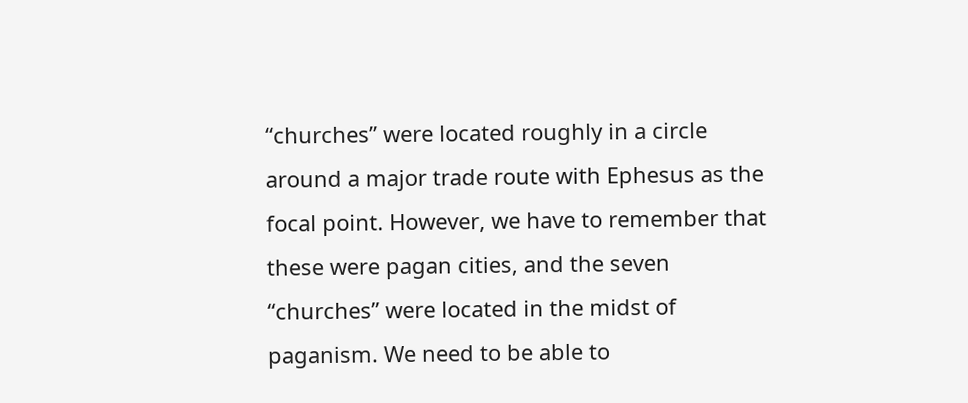“churches” were located roughly in a circle around a major trade route with Ephesus as the focal point. However, we have to remember that these were pagan cities, and the seven “churches” were located in the midst of paganism. We need to be able to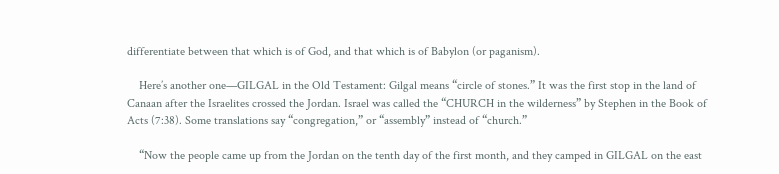differentiate between that which is of God, and that which is of Babylon (or paganism).

    Here’s another one—GILGAL in the Old Testament: Gilgal means “circle of stones.” It was the first stop in the land of Canaan after the Israelites crossed the Jordan. Israel was called the “CHURCH in the wilderness” by Stephen in the Book of Acts (7:38). Some translations say “congregation,” or “assembly” instead of “church.”

    “Now the people came up from the Jordan on the tenth day of the first month, and they camped in GILGAL on the east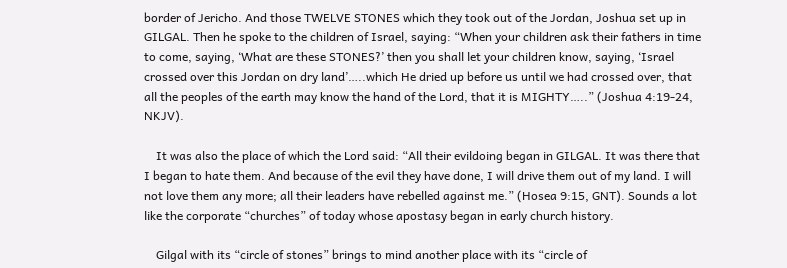border of Jericho. And those TWELVE STONES which they took out of the Jordan, Joshua set up in GILGAL. Then he spoke to the children of Israel, saying: “When your children ask their fathers in time to come, saying, ‘What are these STONES?’ then you shall let your children know, saying, ‘Israel crossed over this Jordan on dry land’…..which He dried up before us until we had crossed over, that all the peoples of the earth may know the hand of the Lord, that it is MIGHTY…..” (Joshua 4:19-24, NKJV).

    It was also the place of which the Lord said: “All their evildoing began in GILGAL. It was there that I began to hate them. And because of the evil they have done, I will drive them out of my land. I will not love them any more; all their leaders have rebelled against me.” (Hosea 9:15, GNT). Sounds a lot like the corporate “churches” of today whose apostasy began in early church history.

    Gilgal with its “circle of stones” brings to mind another place with its “circle of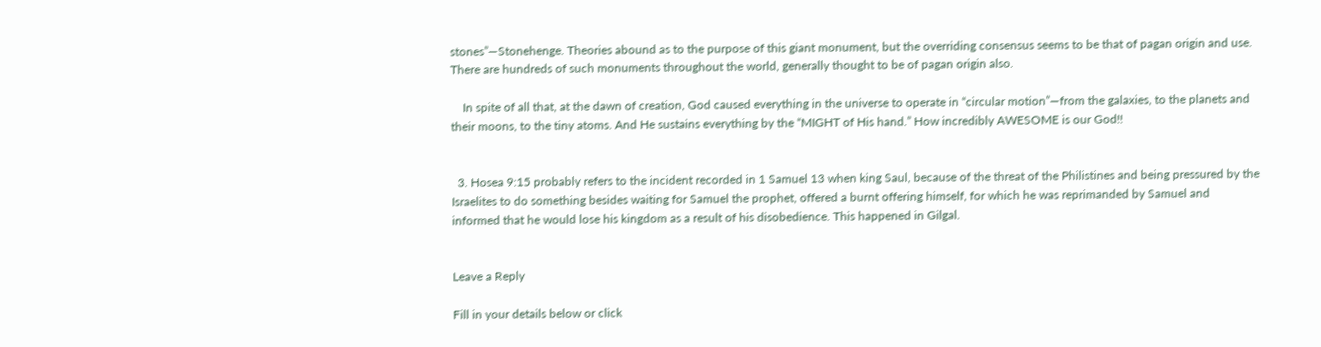stones”—Stonehenge. Theories abound as to the purpose of this giant monument, but the overriding consensus seems to be that of pagan origin and use. There are hundreds of such monuments throughout the world, generally thought to be of pagan origin also.

    In spite of all that, at the dawn of creation, God caused everything in the universe to operate in “circular motion”—from the galaxies, to the planets and their moons, to the tiny atoms. And He sustains everything by the “MIGHT of His hand.” How incredibly AWESOME is our God!!


  3. Hosea 9:15 probably refers to the incident recorded in 1 Samuel 13 when king Saul, because of the threat of the Philistines and being pressured by the Israelites to do something besides waiting for Samuel the prophet, offered a burnt offering himself, for which he was reprimanded by Samuel and informed that he would lose his kingdom as a result of his disobedience. This happened in Gilgal.


Leave a Reply

Fill in your details below or click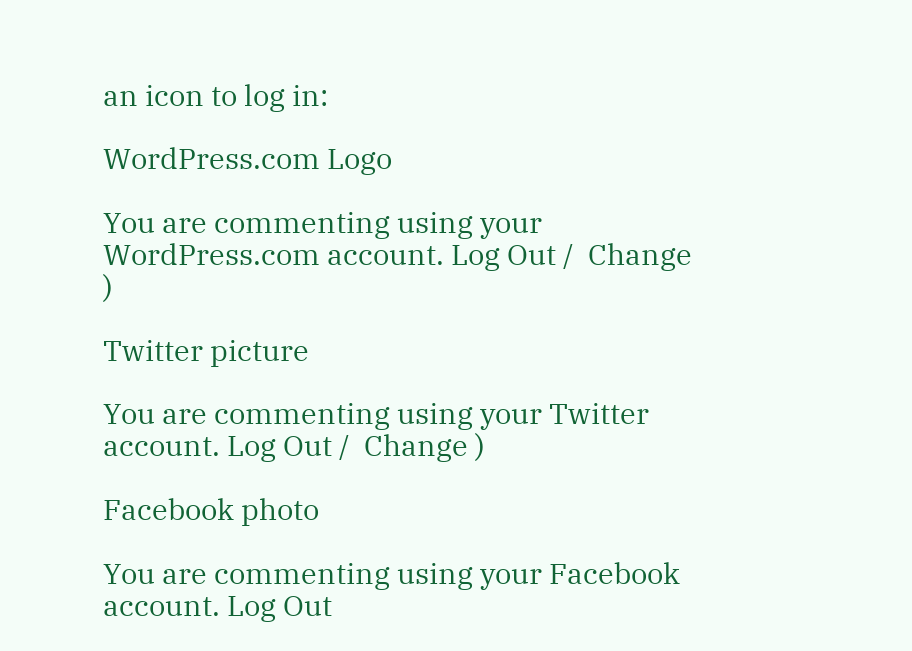an icon to log in:

WordPress.com Logo

You are commenting using your WordPress.com account. Log Out /  Change )

Twitter picture

You are commenting using your Twitter account. Log Out /  Change )

Facebook photo

You are commenting using your Facebook account. Log Out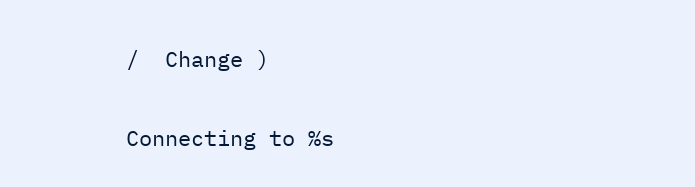/  Change )

Connecting to %s